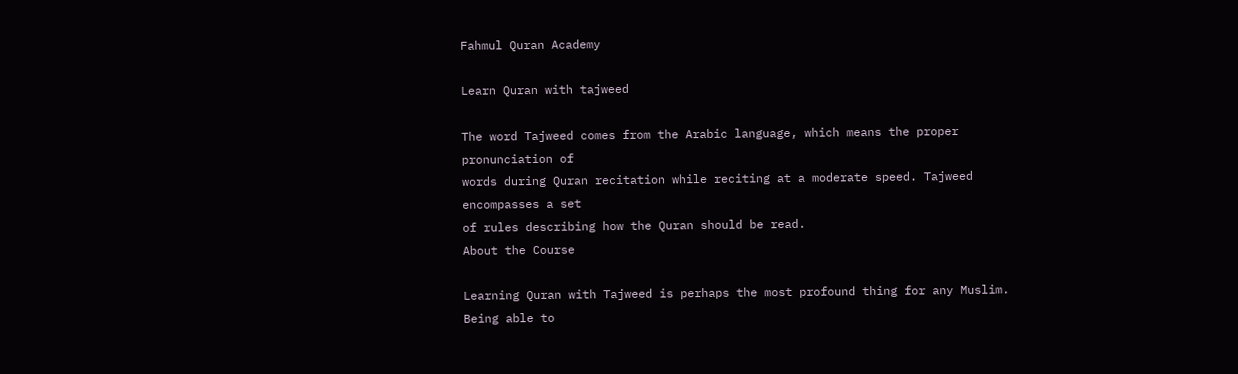Fahmul Quran Academy

Learn Quran with tajweed

The word Tajweed comes from the Arabic language, which means the proper pronunciation of
words during Quran recitation while reciting at a moderate speed. Tajweed encompasses a set
of rules describing how the Quran should be read.
About the Course

Learning Quran with Tajweed is perhaps the most profound thing for any Muslim. Being able to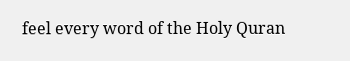feel every word of the Holy Quran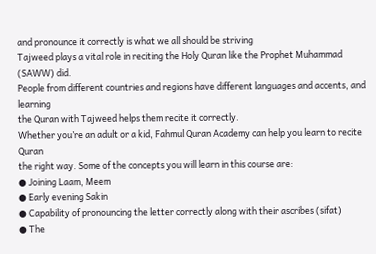and pronounce it correctly is what we all should be striving
Tajweed plays a vital role in reciting the Holy Quran like the Prophet Muhammad (SAWW) did.
People from different countries and regions have different languages and accents, and learning
the Quran with Tajweed helps them recite it correctly.
Whether you’re an adult or a kid, Fahmul Quran Academy can help you learn to recite Quran
the right way. Some of the concepts you will learn in this course are:
● Joining Laam, Meem
● Early evening Sakin
● Capability of pronouncing the letter correctly along with their ascribes (sifat)
● The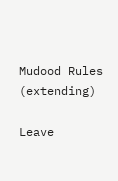Mudood Rules (extending)

Leave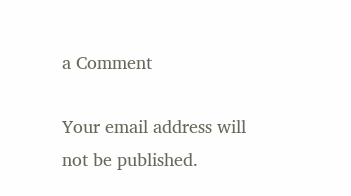a Comment

Your email address will not be published.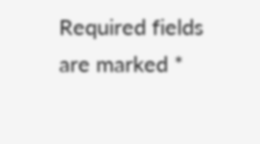Required fields are marked *